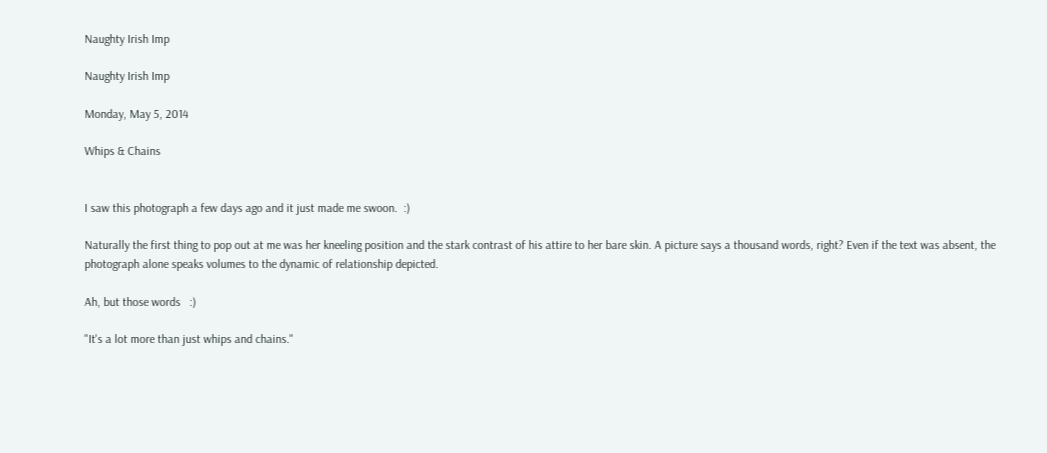Naughty Irish Imp

Naughty Irish Imp

Monday, May 5, 2014

Whips & Chains


I saw this photograph a few days ago and it just made me swoon.  :)

Naturally the first thing to pop out at me was her kneeling position and the stark contrast of his attire to her bare skin. A picture says a thousand words, right? Even if the text was absent, the photograph alone speaks volumes to the dynamic of relationship depicted.

Ah, but those words   :)

"It's a lot more than just whips and chains."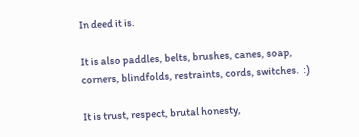In deed it is.

It is also paddles, belts, brushes, canes, soap, corners, blindfolds, restraints, cords, switches.  :)

It is trust, respect, brutal honesty,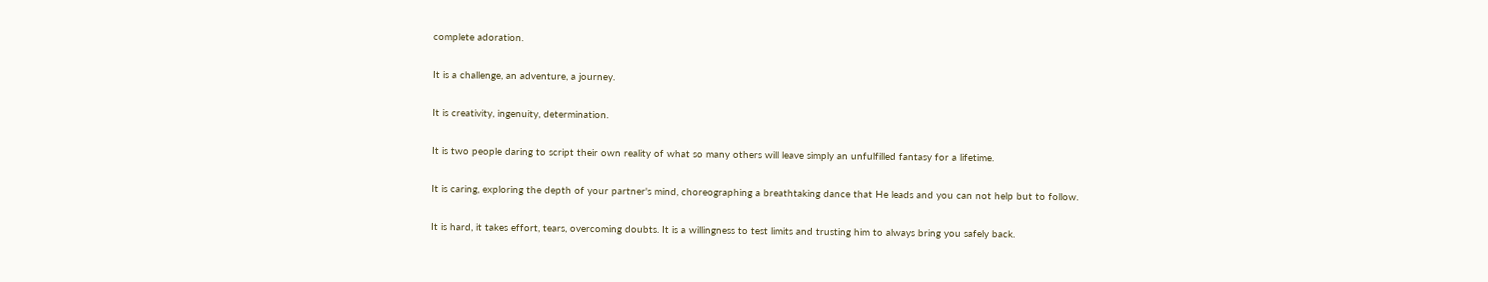complete adoration.

It is a challenge, an adventure, a journey.

It is creativity, ingenuity, determination.

It is two people daring to script their own reality of what so many others will leave simply an unfulfilled fantasy for a lifetime.

It is caring, exploring the depth of your partner's mind, choreographing a breathtaking dance that He leads and you can not help but to follow.

It is hard, it takes effort, tears, overcoming doubts. It is a willingness to test limits and trusting him to always bring you safely back.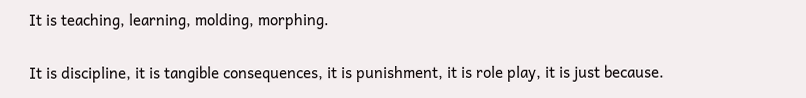It is teaching, learning, molding, morphing.

It is discipline, it is tangible consequences, it is punishment, it is role play, it is just because.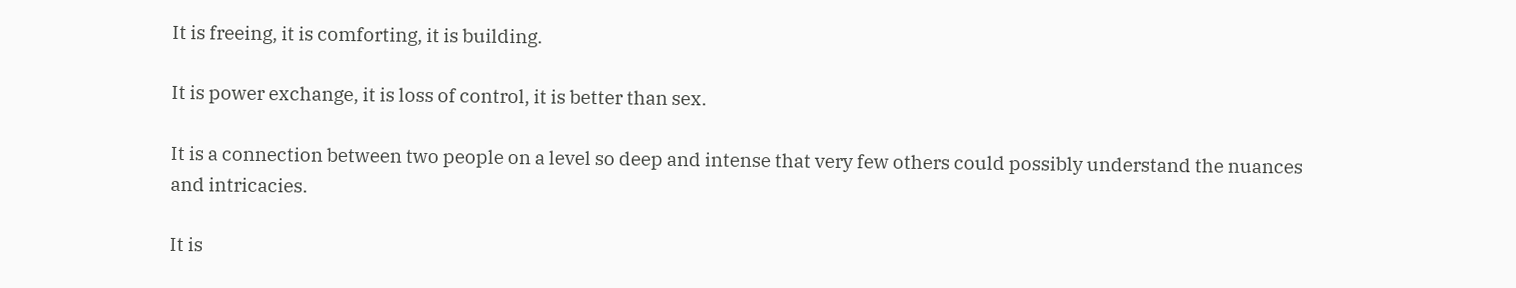It is freeing, it is comforting, it is building.

It is power exchange, it is loss of control, it is better than sex.

It is a connection between two people on a level so deep and intense that very few others could possibly understand the nuances and intricacies.

It is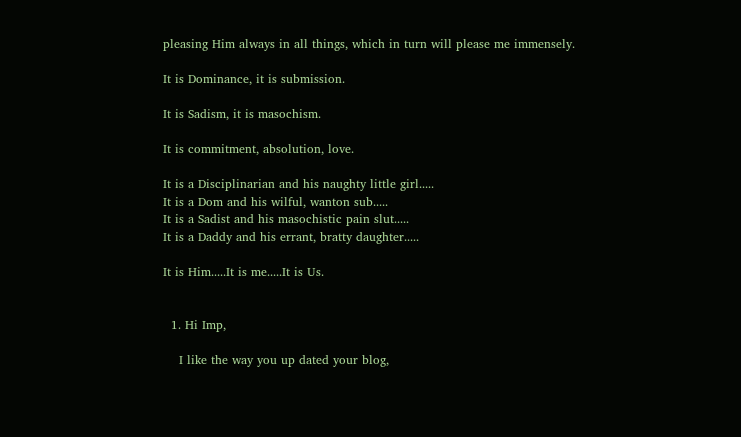pleasing Him always in all things, which in turn will please me immensely.

It is Dominance, it is submission.

It is Sadism, it is masochism.

It is commitment, absolution, love.

It is a Disciplinarian and his naughty little girl.....
It is a Dom and his wilful, wanton sub.....
It is a Sadist and his masochistic pain slut.....
It is a Daddy and his errant, bratty daughter.....

It is Him.....It is me.....It is Us.


  1. Hi Imp,

    I like the way you up dated your blog,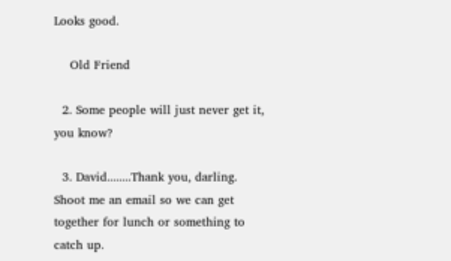Looks good.

    Old Friend

  2. Some people will just never get it, you know?

  3. David........Thank you, darling. Shoot me an email so we can get together for lunch or something to catch up.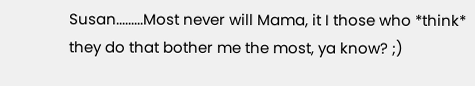Susan.........Most never will Mama, it I those who *think* they do that bother me the most, ya know? ;)